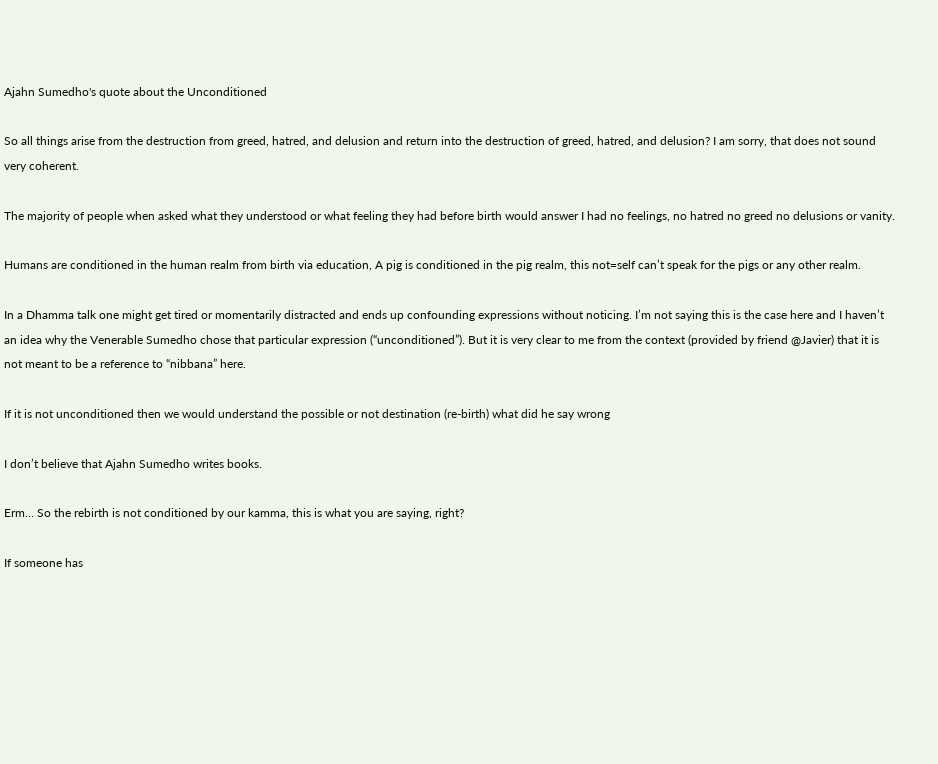Ajahn Sumedho's quote about the Unconditioned

So all things arise from the destruction from greed, hatred, and delusion and return into the destruction of greed, hatred, and delusion? I am sorry, that does not sound very coherent.

The majority of people when asked what they understood or what feeling they had before birth would answer I had no feelings, no hatred no greed no delusions or vanity.

Humans are conditioned in the human realm from birth via education, A pig is conditioned in the pig realm, this not=self can’t speak for the pigs or any other realm.

In a Dhamma talk one might get tired or momentarily distracted and ends up confounding expressions without noticing. I’m not saying this is the case here and I haven’t an idea why the Venerable Sumedho chose that particular expression (“unconditioned”). But it is very clear to me from the context (provided by friend @Javier) that it is not meant to be a reference to “nibbana” here.

If it is not unconditioned then we would understand the possible or not destination (re-birth) what did he say wrong

I don’t believe that Ajahn Sumedho writes books.

Erm… So the rebirth is not conditioned by our kamma, this is what you are saying, right?

If someone has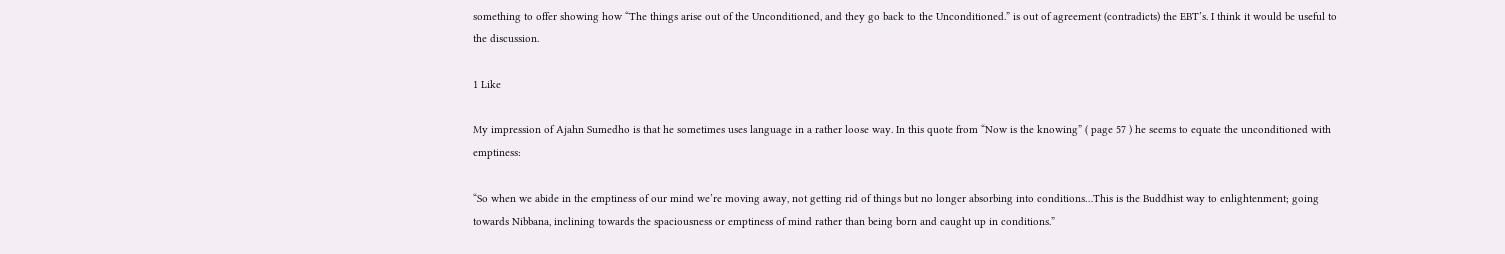something to offer showing how “The things arise out of the Unconditioned, and they go back to the Unconditioned.” is out of agreement (contradicts) the EBT’s. I think it would be useful to the discussion.

1 Like

My impression of Ajahn Sumedho is that he sometimes uses language in a rather loose way. In this quote from “Now is the knowing” ( page 57 ) he seems to equate the unconditioned with emptiness:

“So when we abide in the emptiness of our mind we’re moving away, not getting rid of things but no longer absorbing into conditions…This is the Buddhist way to enlightenment; going towards Nibbana, inclining towards the spaciousness or emptiness of mind rather than being born and caught up in conditions.”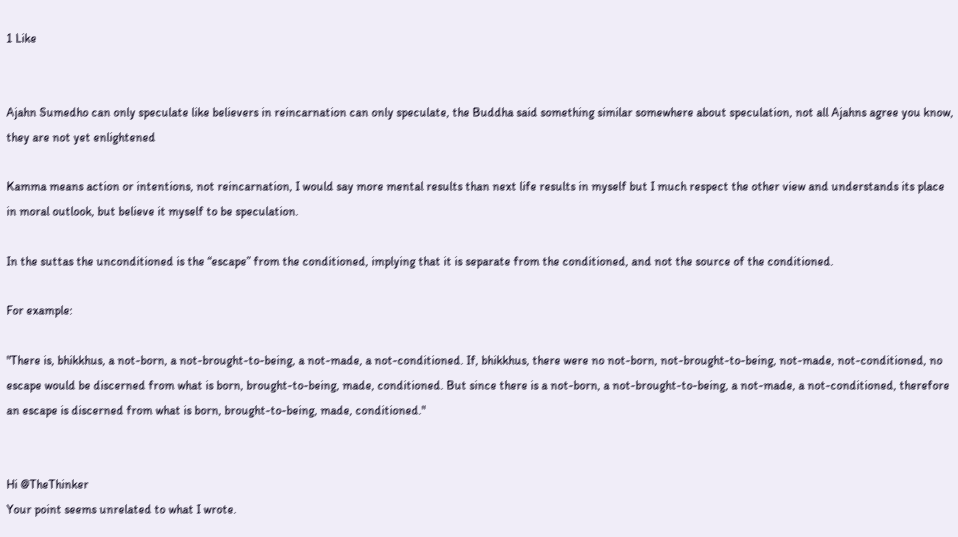1 Like


Ajahn Sumedho can only speculate like believers in reincarnation can only speculate, the Buddha said something similar somewhere about speculation, not all Ajahns agree you know, they are not yet enlightened

Kamma means action or intentions, not reincarnation, I would say more mental results than next life results in myself but I much respect the other view and understands its place in moral outlook, but believe it myself to be speculation.

In the suttas the unconditioned is the “escape” from the conditioned, implying that it is separate from the conditioned, and not the source of the conditioned.

For example:

"There is, bhikkhus, a not-born, a not-brought-to-being, a not-made, a not-conditioned. If, bhikkhus, there were no not-born, not-brought-to-being, not-made, not-conditioned, no escape would be discerned from what is born, brought-to-being, made, conditioned. But since there is a not-born, a not-brought-to-being, a not-made, a not-conditioned, therefore an escape is discerned from what is born, brought-to-being, made, conditioned."


Hi @TheThinker
Your point seems unrelated to what I wrote.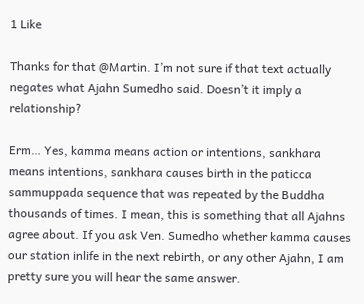1 Like

Thanks for that @Martin. I’m not sure if that text actually negates what Ajahn Sumedho said. Doesn’t it imply a relationship?

Erm… Yes, kamma means action or intentions, sankhara means intentions, sankhara causes birth in the paticca sammuppada sequence that was repeated by the Buddha thousands of times. I mean, this is something that all Ajahns agree about. If you ask Ven. Sumedho whether kamma causes our station inlife in the next rebirth, or any other Ajahn, I am pretty sure you will hear the same answer.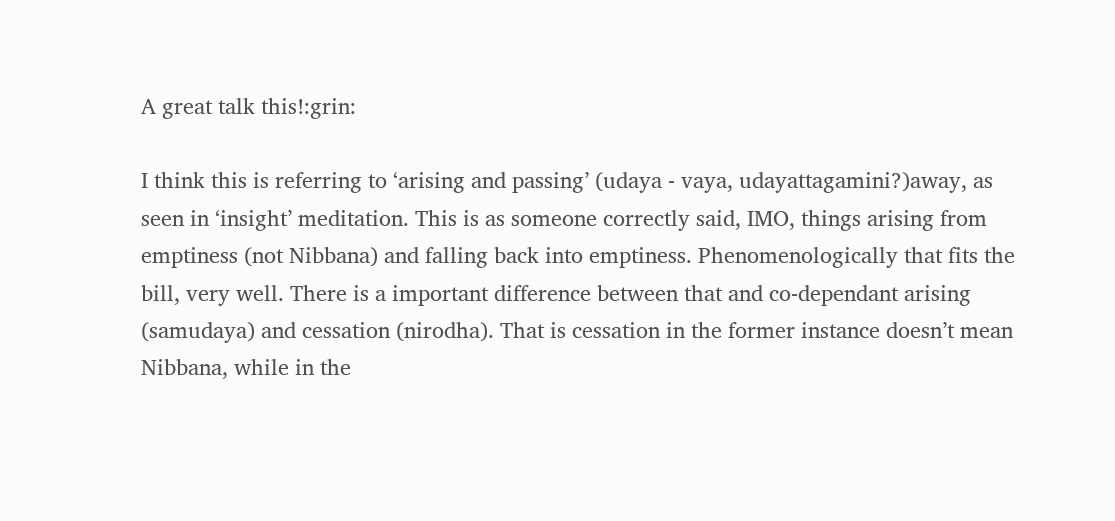A great talk this!:grin:

I think this is referring to ‘arising and passing’ (udaya - vaya, udayattagamini?)away, as seen in ‘insight’ meditation. This is as someone correctly said, IMO, things arising from emptiness (not Nibbana) and falling back into emptiness. Phenomenologically that fits the bill, very well. There is a important difference between that and co-dependant arising (samudaya) and cessation (nirodha). That is cessation in the former instance doesn’t mean Nibbana, while in the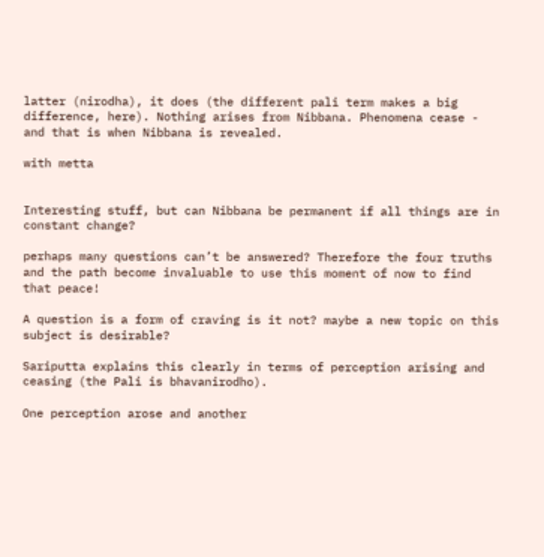latter (nirodha), it does (the different pali term makes a big difference, here). Nothing arises from Nibbana. Phenomena cease - and that is when Nibbana is revealed.

with metta


Interesting stuff, but can Nibbana be permanent if all things are in constant change?

perhaps many questions can’t be answered? Therefore the four truths and the path become invaluable to use this moment of now to find that peace!

A question is a form of craving is it not? maybe a new topic on this subject is desirable?

Sariputta explains this clearly in terms of perception arising and ceasing (the Pali is bhavanirodho).

One perception arose and another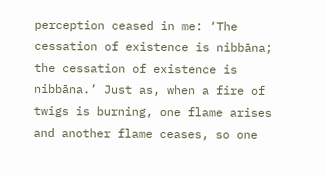perception ceased in me: ‘The cessation of existence is nibbāna; the cessation of existence is nibbāna.’ Just as, when a fire of twigs is burning, one flame arises and another flame ceases, so one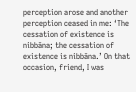perception arose and another perception ceased in me: ‘The cessation of existence is nibbāna; the cessation of existence is nibbāna.’ On that occasion, friend, I was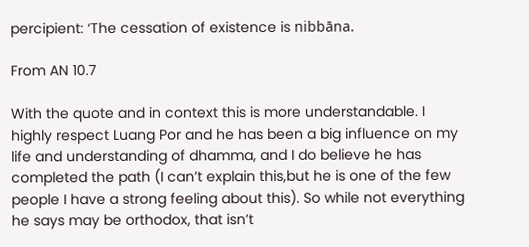percipient: ‘The cessation of existence is nibbāna.

From AN 10.7

With the quote and in context this is more understandable. I highly respect Luang Por and he has been a big influence on my life and understanding of dhamma, and I do believe he has completed the path (I can’t explain this,but he is one of the few people I have a strong feeling about this). So while not everything he says may be orthodox, that isn’t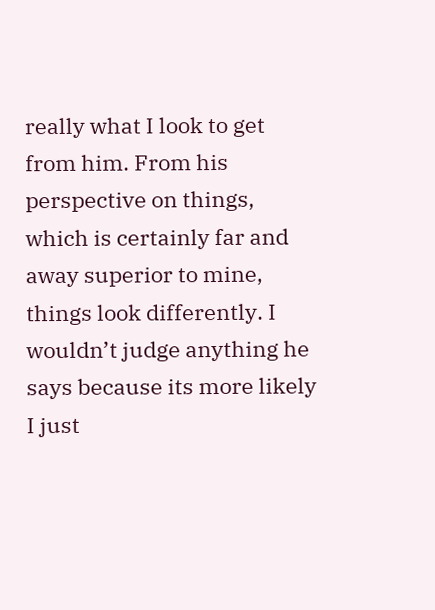really what I look to get from him. From his perspective on things, which is certainly far and away superior to mine, things look differently. I wouldn’t judge anything he says because its more likely I just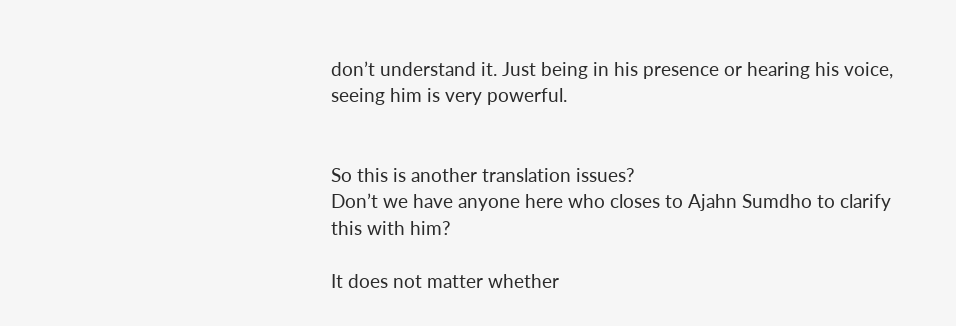don’t understand it. Just being in his presence or hearing his voice, seeing him is very powerful.


So this is another translation issues?
Don’t we have anyone here who closes to Ajahn Sumdho to clarify this with him?

It does not matter whether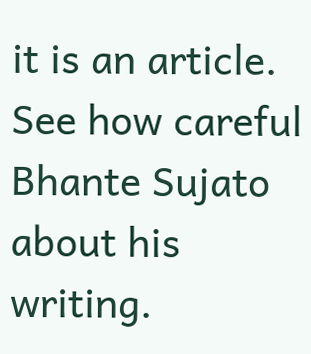it is an article.
See how careful Bhante Sujato about his writing.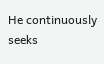He continuously seeks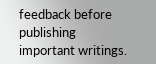feedback before publishing important writings.